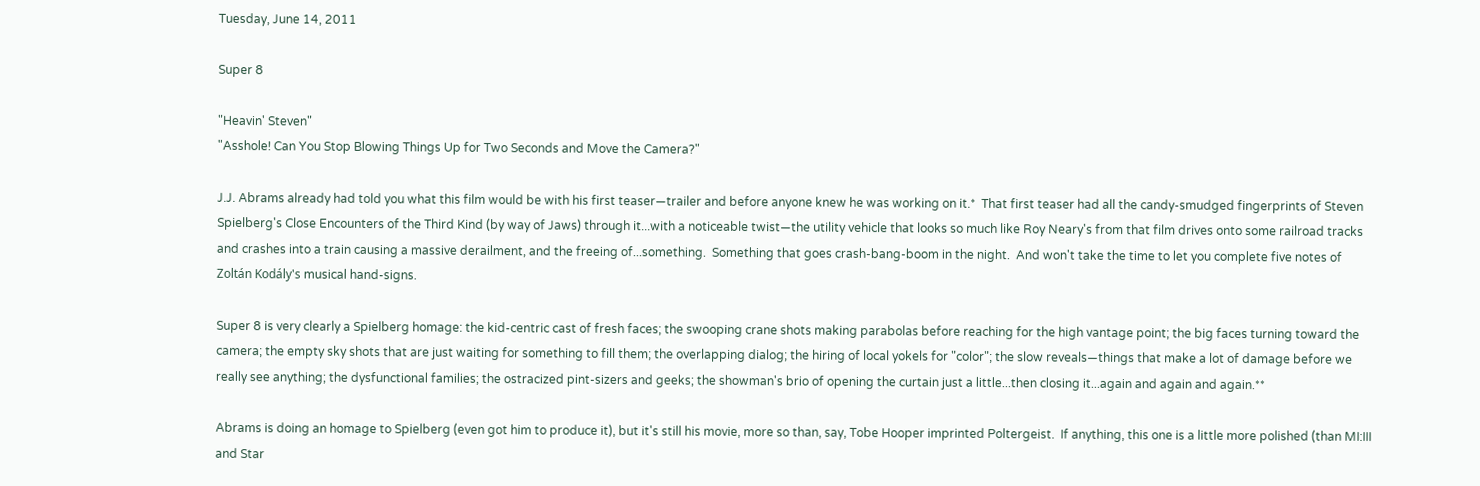Tuesday, June 14, 2011

Super 8

"Heavin' Steven"
"Asshole! Can You Stop Blowing Things Up for Two Seconds and Move the Camera?"

J.J. Abrams already had told you what this film would be with his first teaser—trailer and before anyone knew he was working on it.*  That first teaser had all the candy-smudged fingerprints of Steven Spielberg's Close Encounters of the Third Kind (by way of Jaws) through it...with a noticeable twist—the utility vehicle that looks so much like Roy Neary's from that film drives onto some railroad tracks and crashes into a train causing a massive derailment, and the freeing of...something.  Something that goes crash-bang-boom in the night.  And won't take the time to let you complete five notes of Zoltán Kodály's musical hand-signs.

Super 8 is very clearly a Spielberg homage: the kid-centric cast of fresh faces; the swooping crane shots making parabolas before reaching for the high vantage point; the big faces turning toward the camera; the empty sky shots that are just waiting for something to fill them; the overlapping dialog; the hiring of local yokels for "color"; the slow reveals—things that make a lot of damage before we really see anything; the dysfunctional families; the ostracized pint-sizers and geeks; the showman's brio of opening the curtain just a little...then closing it...again and again and again.**

Abrams is doing an homage to Spielberg (even got him to produce it), but it's still his movie, more so than, say, Tobe Hooper imprinted Poltergeist.  If anything, this one is a little more polished (than MI:III and Star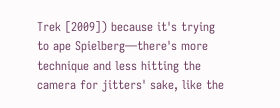Trek [2009]) because it's trying to ape Spielberg—there's more technique and less hitting the camera for jitters' sake, like the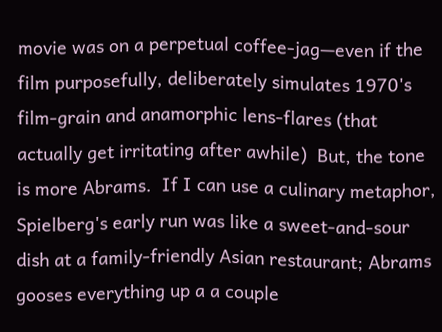movie was on a perpetual coffee-jag—even if the film purposefully, deliberately simulates 1970's film-grain and anamorphic lens-flares (that actually get irritating after awhile)  But, the tone is more Abrams.  If I can use a culinary metaphor, Spielberg's early run was like a sweet-and-sour dish at a family-friendly Asian restaurant; Abrams gooses everything up a a couple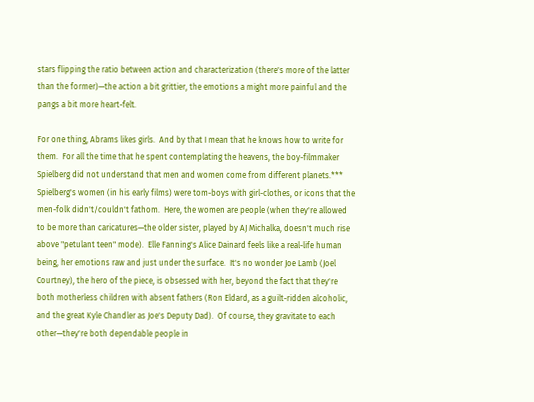stars flipping the ratio between action and characterization (there's more of the latter than the former)—the action a bit grittier, the emotions a might more painful and the pangs a bit more heart-felt.

For one thing, Abrams likes girls.  And by that I mean that he knows how to write for them.  For all the time that he spent contemplating the heavens, the boy-filmmaker Spielberg did not understand that men and women come from different planets.*** Spielberg's women (in his early films) were tom-boys with girl-clothes, or icons that the men-folk didn't/couldn't fathom.  Here, the women are people (when they're allowed to be more than caricatures—the older sister, played by AJ Michalka, doesn't much rise above "petulant teen" mode).  Elle Fanning's Alice Dainard feels like a real-life human being, her emotions raw and just under the surface.  It's no wonder Joe Lamb (Joel Courtney), the hero of the piece, is obsessed with her, beyond the fact that they're both motherless children with absent fathers (Ron Eldard, as a guilt-ridden alcoholic, and the great Kyle Chandler as Joe's Deputy Dad).  Of course, they gravitate to each other—they're both dependable people in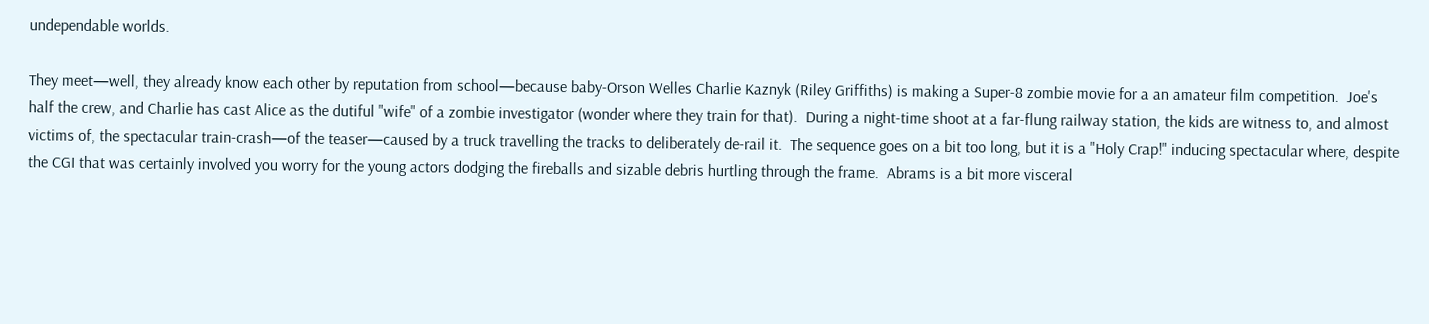undependable worlds.

They meet—well, they already know each other by reputation from school—because baby-Orson Welles Charlie Kaznyk (Riley Griffiths) is making a Super-8 zombie movie for a an amateur film competition.  Joe's half the crew, and Charlie has cast Alice as the dutiful "wife" of a zombie investigator (wonder where they train for that).  During a night-time shoot at a far-flung railway station, the kids are witness to, and almost victims of, the spectacular train-crash—of the teaser—caused by a truck travelling the tracks to deliberately de-rail it.  The sequence goes on a bit too long, but it is a "Holy Crap!" inducing spectacular where, despite the CGI that was certainly involved you worry for the young actors dodging the fireballs and sizable debris hurtling through the frame.  Abrams is a bit more visceral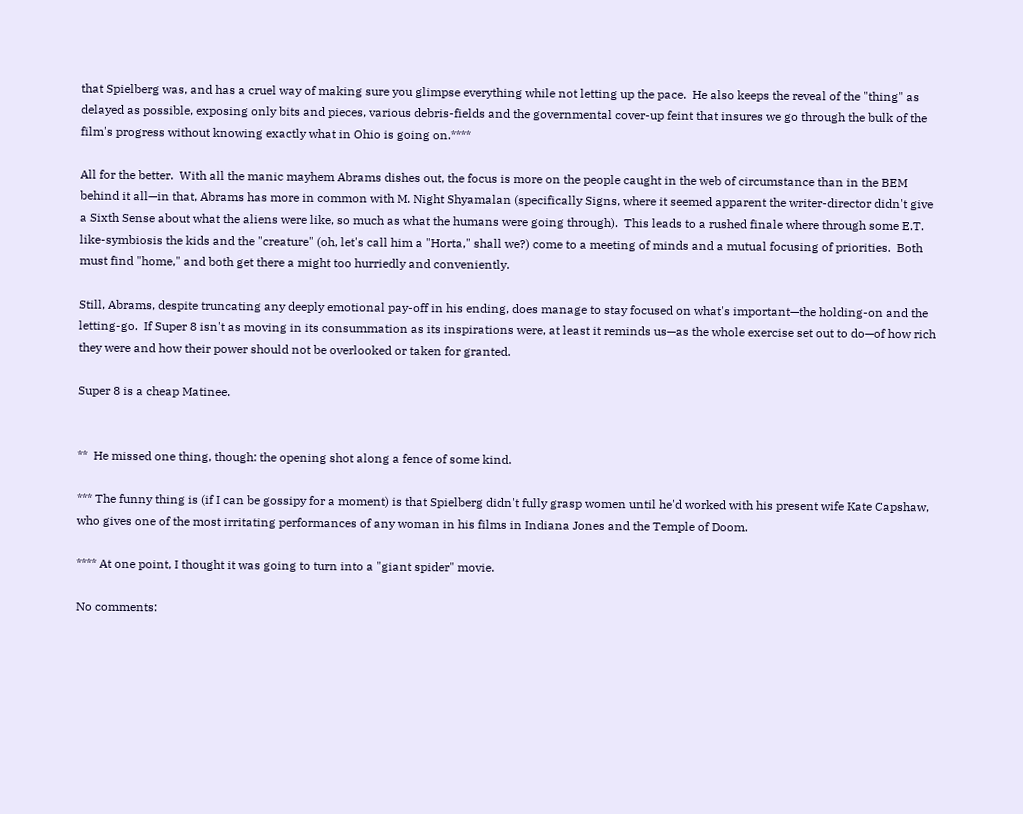that Spielberg was, and has a cruel way of making sure you glimpse everything while not letting up the pace.  He also keeps the reveal of the "thing" as delayed as possible, exposing only bits and pieces, various debris-fields and the governmental cover-up feint that insures we go through the bulk of the film's progress without knowing exactly what in Ohio is going on.****

All for the better.  With all the manic mayhem Abrams dishes out, the focus is more on the people caught in the web of circumstance than in the BEM behind it all—in that, Abrams has more in common with M. Night Shyamalan (specifically Signs, where it seemed apparent the writer-director didn't give a Sixth Sense about what the aliens were like, so much as what the humans were going through).  This leads to a rushed finale where through some E.T. like-symbiosis the kids and the "creature" (oh, let's call him a "Horta," shall we?) come to a meeting of minds and a mutual focusing of priorities.  Both must find "home," and both get there a might too hurriedly and conveniently.

Still, Abrams, despite truncating any deeply emotional pay-off in his ending, does manage to stay focused on what's important—the holding-on and the letting-go.  If Super 8 isn't as moving in its consummation as its inspirations were, at least it reminds us—as the whole exercise set out to do—of how rich they were and how their power should not be overlooked or taken for granted.

Super 8 is a cheap Matinee.


**  He missed one thing, though: the opening shot along a fence of some kind.

*** The funny thing is (if I can be gossipy for a moment) is that Spielberg didn't fully grasp women until he'd worked with his present wife Kate Capshaw, who gives one of the most irritating performances of any woman in his films in Indiana Jones and the Temple of Doom.

**** At one point, I thought it was going to turn into a "giant spider" movie.

No comments: